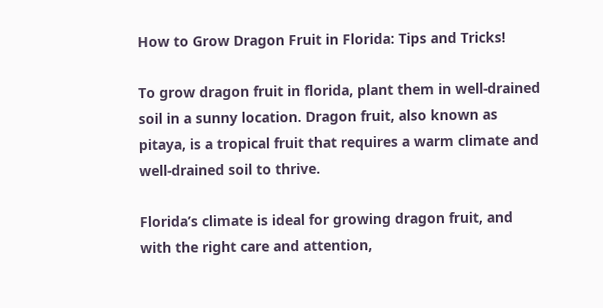How to Grow Dragon Fruit in Florida: Tips and Tricks!

To grow dragon fruit in florida, plant them in well-drained soil in a sunny location. Dragon fruit, also known as pitaya, is a tropical fruit that requires a warm climate and well-drained soil to thrive.

Florida’s climate is ideal for growing dragon fruit, and with the right care and attention,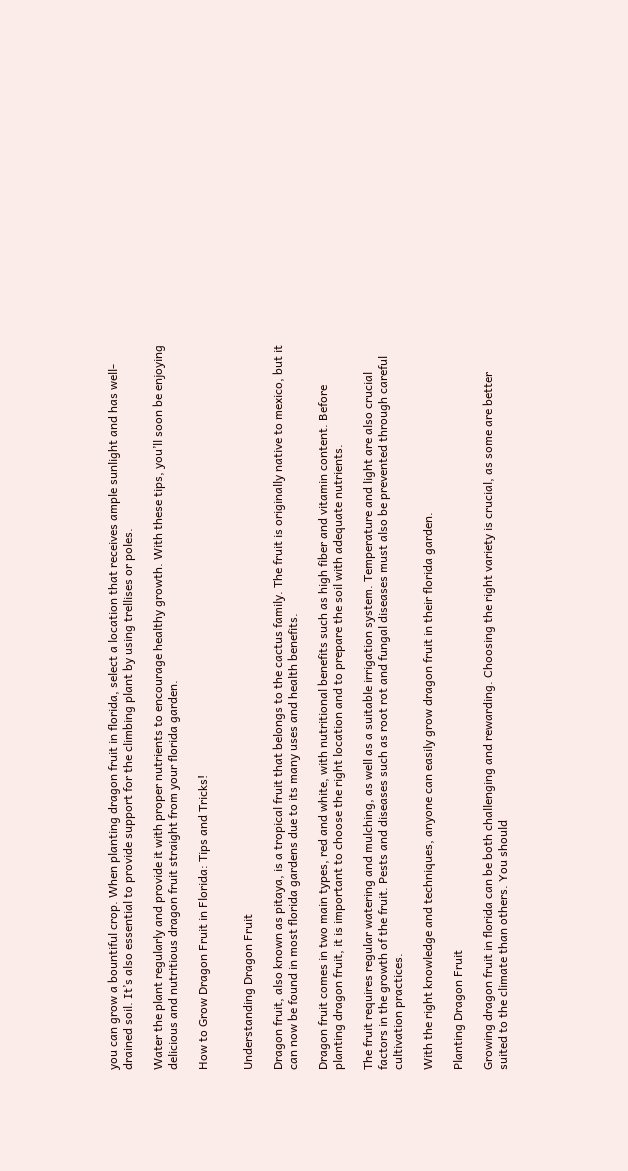you can grow a bountiful crop. When planting dragon fruit in florida, select a location that receives ample sunlight and has well-drained soil. It’s also essential to provide support for the climbing plant by using trellises or poles.

Water the plant regularly and provide it with proper nutrients to encourage healthy growth. With these tips, you’ll soon be enjoying delicious and nutritious dragon fruit straight from your florida garden.

How to Grow Dragon Fruit in Florida: Tips and Tricks!


Understanding Dragon Fruit

Dragon fruit, also known as pitaya, is a tropical fruit that belongs to the cactus family. The fruit is originally native to mexico, but it can now be found in most florida gardens due to its many uses and health benefits.

Dragon fruit comes in two main types, red and white, with nutritional benefits such as high fiber and vitamin content. Before planting dragon fruit, it is important to choose the right location and to prepare the soil with adequate nutrients.

The fruit requires regular watering and mulching, as well as a suitable irrigation system. Temperature and light are also crucial factors in the growth of the fruit. Pests and diseases such as root rot and fungal diseases must also be prevented through careful cultivation practices.

With the right knowledge and techniques, anyone can easily grow dragon fruit in their florida garden.

Planting Dragon Fruit

Growing dragon fruit in florida can be both challenging and rewarding. Choosing the right variety is crucial, as some are better suited to the climate than others. You should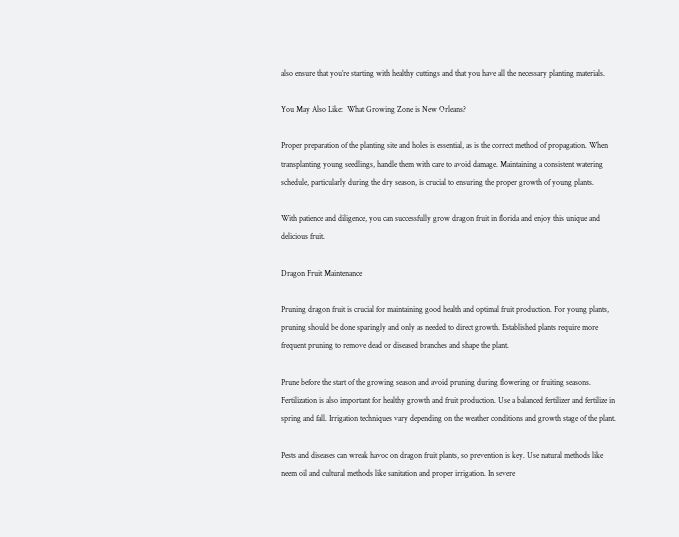also ensure that you’re starting with healthy cuttings and that you have all the necessary planting materials.

You May Also Like:  What Growing Zone is New Orleans?

Proper preparation of the planting site and holes is essential, as is the correct method of propagation. When transplanting young seedlings, handle them with care to avoid damage. Maintaining a consistent watering schedule, particularly during the dry season, is crucial to ensuring the proper growth of young plants.

With patience and diligence, you can successfully grow dragon fruit in florida and enjoy this unique and delicious fruit.

Dragon Fruit Maintenance

Pruning dragon fruit is crucial for maintaining good health and optimal fruit production. For young plants, pruning should be done sparingly and only as needed to direct growth. Established plants require more frequent pruning to remove dead or diseased branches and shape the plant.

Prune before the start of the growing season and avoid pruning during flowering or fruiting seasons. Fertilization is also important for healthy growth and fruit production. Use a balanced fertilizer and fertilize in spring and fall. Irrigation techniques vary depending on the weather conditions and growth stage of the plant.

Pests and diseases can wreak havoc on dragon fruit plants, so prevention is key. Use natural methods like neem oil and cultural methods like sanitation and proper irrigation. In severe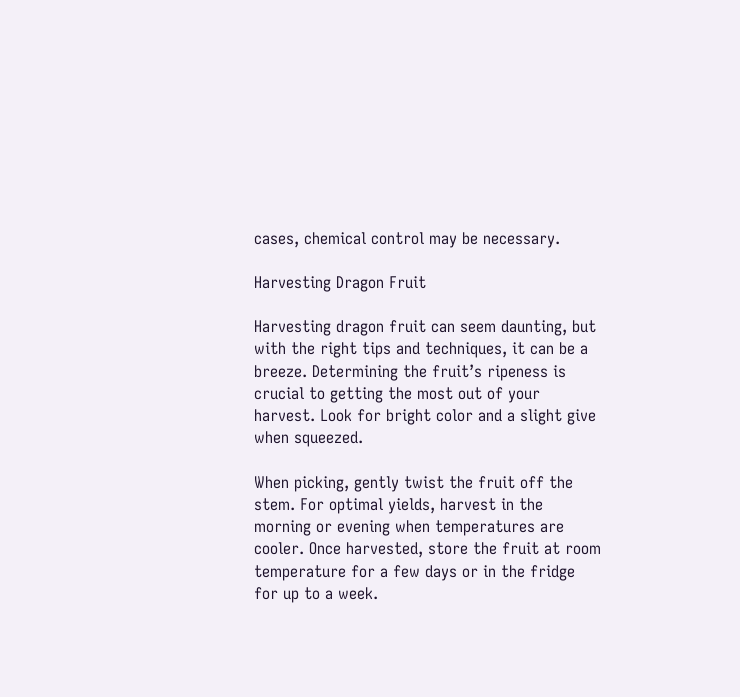cases, chemical control may be necessary.

Harvesting Dragon Fruit

Harvesting dragon fruit can seem daunting, but with the right tips and techniques, it can be a breeze. Determining the fruit’s ripeness is crucial to getting the most out of your harvest. Look for bright color and a slight give when squeezed.

When picking, gently twist the fruit off the stem. For optimal yields, harvest in the morning or evening when temperatures are cooler. Once harvested, store the fruit at room temperature for a few days or in the fridge for up to a week.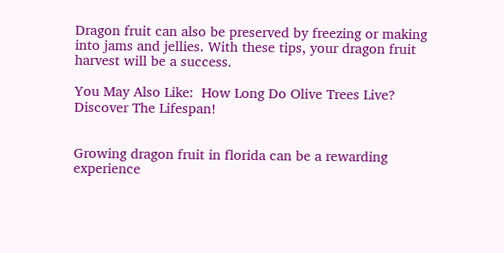Dragon fruit can also be preserved by freezing or making into jams and jellies. With these tips, your dragon fruit harvest will be a success.

You May Also Like:  How Long Do Olive Trees Live? Discover The Lifespan!


Growing dragon fruit in florida can be a rewarding experience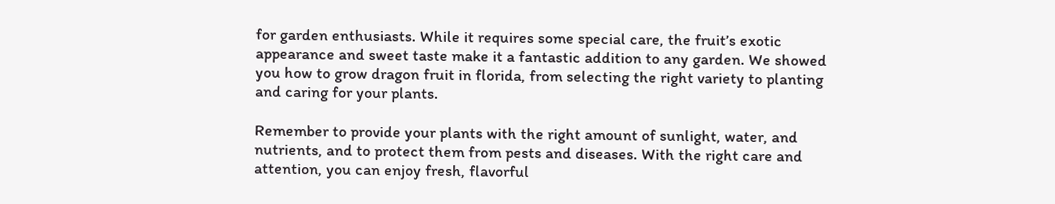for garden enthusiasts. While it requires some special care, the fruit’s exotic appearance and sweet taste make it a fantastic addition to any garden. We showed you how to grow dragon fruit in florida, from selecting the right variety to planting and caring for your plants.

Remember to provide your plants with the right amount of sunlight, water, and nutrients, and to protect them from pests and diseases. With the right care and attention, you can enjoy fresh, flavorful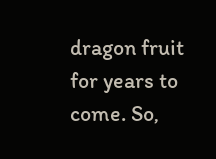dragon fruit for years to come. So,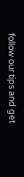follow our tips and get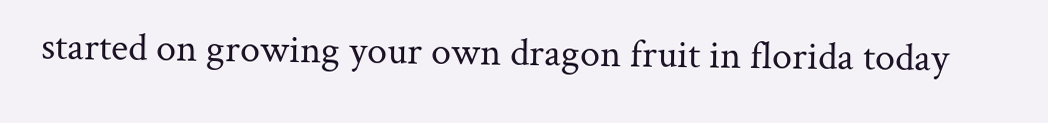started on growing your own dragon fruit in florida today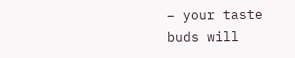– your taste buds will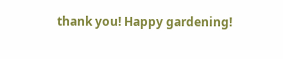thank you! Happy gardening!